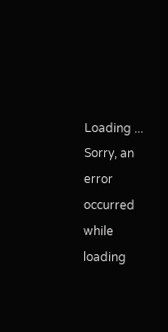Loading ...
Sorry, an error occurred while loading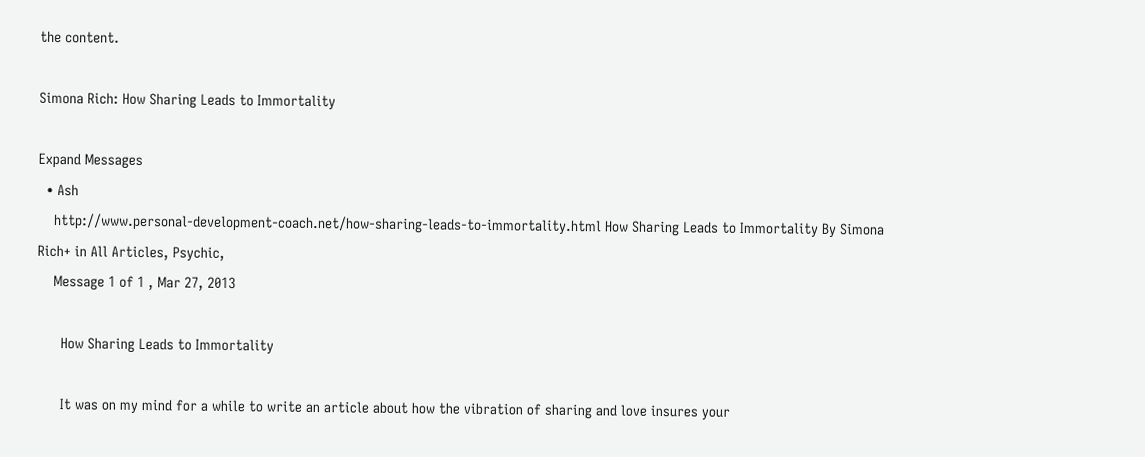the content.

Simona Rich: How Sharing Leads to Immortality

Expand Messages
  • Ash
    http://www.personal-development-coach.net/how-sharing-leads-to-immortality.html How Sharing Leads to Immortality By Simona Rich+ in All Articles, Psychic,
    Message 1 of 1 , Mar 27, 2013

      How Sharing Leads to Immortality

      It was on my mind for a while to write an article about how the vibration of sharing and love insures your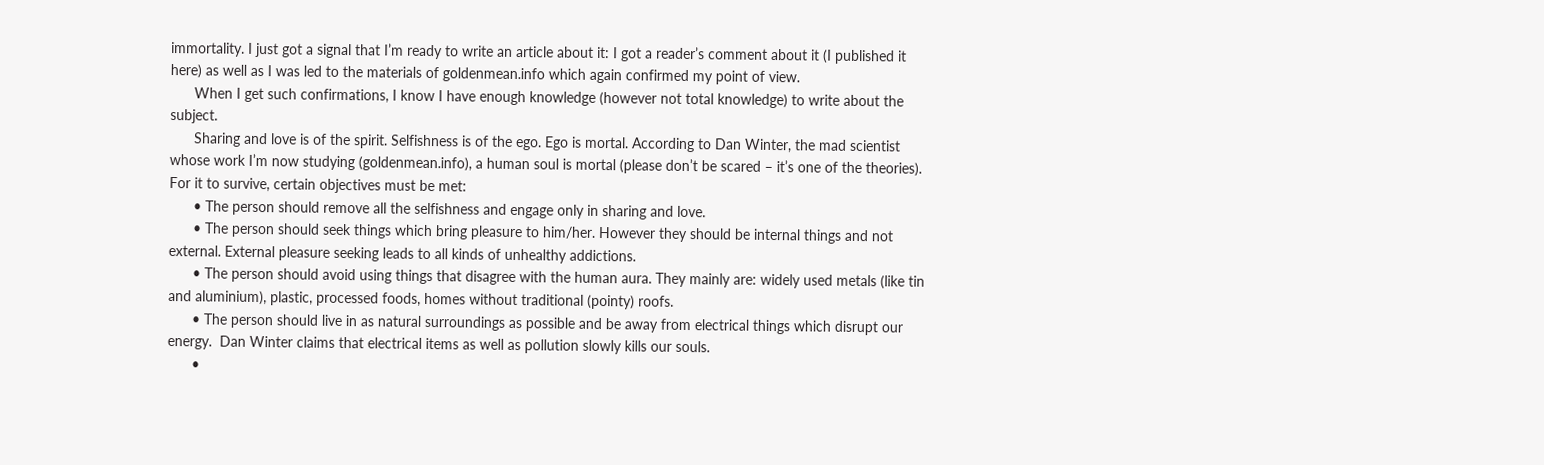immortality. I just got a signal that I’m ready to write an article about it: I got a reader’s comment about it (I published it here) as well as I was led to the materials of goldenmean.info which again confirmed my point of view.
      When I get such confirmations, I know I have enough knowledge (however not total knowledge) to write about the subject.
      Sharing and love is of the spirit. Selfishness is of the ego. Ego is mortal. According to Dan Winter, the mad scientist whose work I’m now studying (goldenmean.info), a human soul is mortal (please don’t be scared – it’s one of the theories). For it to survive, certain objectives must be met:
      • The person should remove all the selfishness and engage only in sharing and love.
      • The person should seek things which bring pleasure to him/her. However they should be internal things and not external. External pleasure seeking leads to all kinds of unhealthy addictions.
      • The person should avoid using things that disagree with the human aura. They mainly are: widely used metals (like tin and aluminium), plastic, processed foods, homes without traditional (pointy) roofs.
      • The person should live in as natural surroundings as possible and be away from electrical things which disrupt our energy.  Dan Winter claims that electrical items as well as pollution slowly kills our souls.
      •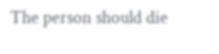The person should die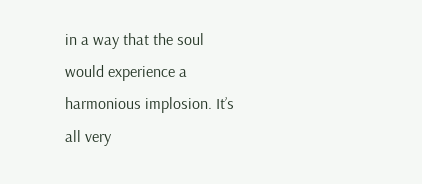in a way that the soul would experience a harmonious implosion. It’s all very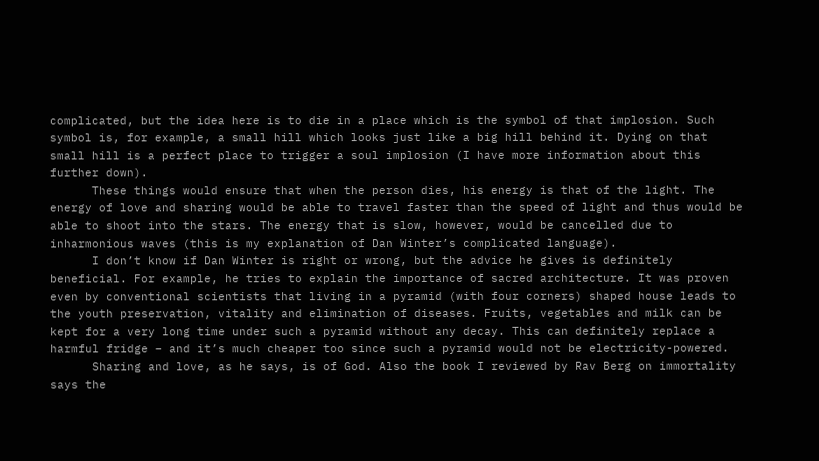complicated, but the idea here is to die in a place which is the symbol of that implosion. Such symbol is, for example, a small hill which looks just like a big hill behind it. Dying on that small hill is a perfect place to trigger a soul implosion (I have more information about this further down).
      These things would ensure that when the person dies, his energy is that of the light. The energy of love and sharing would be able to travel faster than the speed of light and thus would be able to shoot into the stars. The energy that is slow, however, would be cancelled due to inharmonious waves (this is my explanation of Dan Winter’s complicated language).
      I don’t know if Dan Winter is right or wrong, but the advice he gives is definitely beneficial. For example, he tries to explain the importance of sacred architecture. It was proven even by conventional scientists that living in a pyramid (with four corners) shaped house leads to the youth preservation, vitality and elimination of diseases. Fruits, vegetables and milk can be kept for a very long time under such a pyramid without any decay. This can definitely replace a harmful fridge – and it’s much cheaper too since such a pyramid would not be electricity-powered.
      Sharing and love, as he says, is of God. Also the book I reviewed by Rav Berg on immortality says the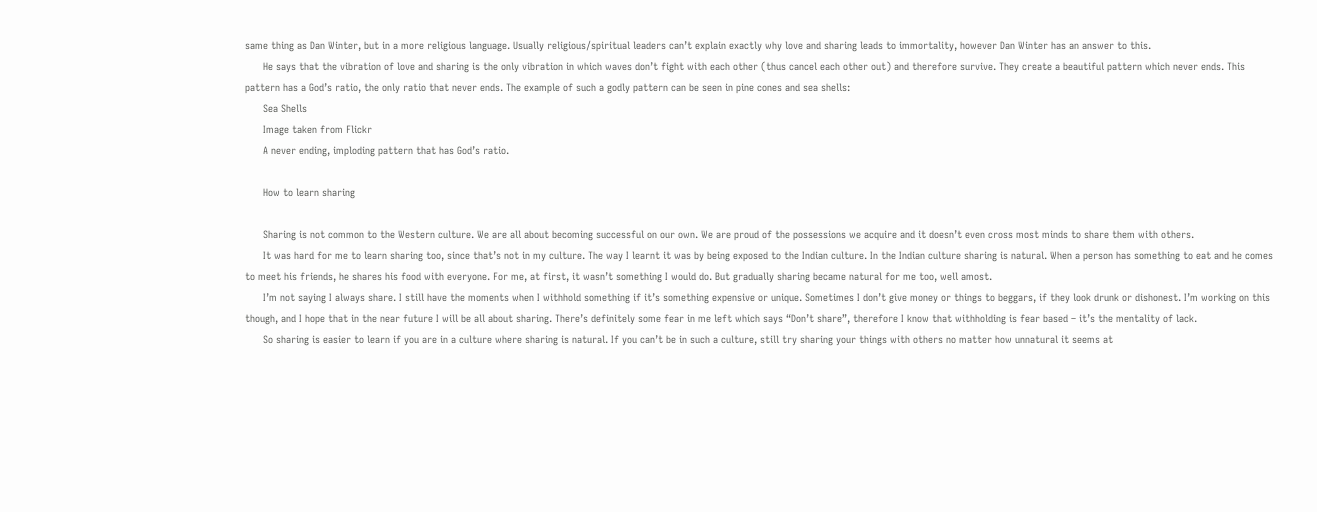same thing as Dan Winter, but in a more religious language. Usually religious/spiritual leaders can’t explain exactly why love and sharing leads to immortality, however Dan Winter has an answer to this.
      He says that the vibration of love and sharing is the only vibration in which waves don’t fight with each other (thus cancel each other out) and therefore survive. They create a beautiful pattern which never ends. This pattern has a God’s ratio, the only ratio that never ends. The example of such a godly pattern can be seen in pine cones and sea shells:
      Sea Shells
      Image taken from Flickr
      A never ending, imploding pattern that has God’s ratio.

      How to learn sharing

      Sharing is not common to the Western culture. We are all about becoming successful on our own. We are proud of the possessions we acquire and it doesn’t even cross most minds to share them with others.
      It was hard for me to learn sharing too, since that’s not in my culture. The way I learnt it was by being exposed to the Indian culture. In the Indian culture sharing is natural. When a person has something to eat and he comes to meet his friends, he shares his food with everyone. For me, at first, it wasn’t something I would do. But gradually sharing became natural for me too, well amost.
      I’m not saying I always share. I still have the moments when I withhold something if it’s something expensive or unique. Sometimes I don’t give money or things to beggars, if they look drunk or dishonest. I’m working on this though, and I hope that in the near future I will be all about sharing. There’s definitely some fear in me left which says “Don’t share”, therefore I know that withholding is fear based – it’s the mentality of lack.
      So sharing is easier to learn if you are in a culture where sharing is natural. If you can’t be in such a culture, still try sharing your things with others no matter how unnatural it seems at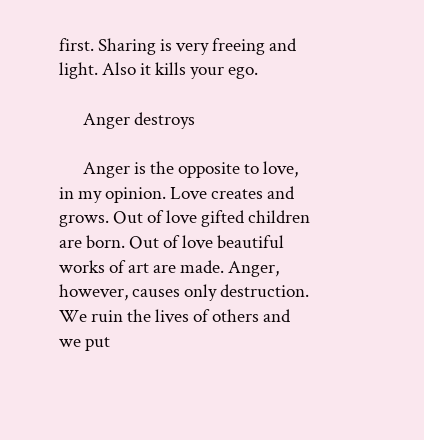first. Sharing is very freeing and light. Also it kills your ego.

      Anger destroys

      Anger is the opposite to love, in my opinion. Love creates and grows. Out of love gifted children are born. Out of love beautiful works of art are made. Anger, however, causes only destruction. We ruin the lives of others and we put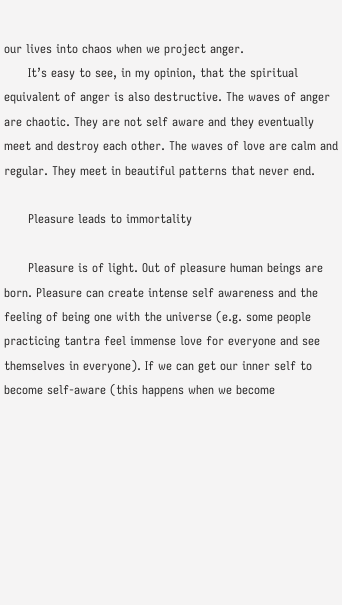our lives into chaos when we project anger.
      It’s easy to see, in my opinion, that the spiritual equivalent of anger is also destructive. The waves of anger are chaotic. They are not self aware and they eventually meet and destroy each other. The waves of love are calm and regular. They meet in beautiful patterns that never end.

      Pleasure leads to immortality

      Pleasure is of light. Out of pleasure human beings are born. Pleasure can create intense self awareness and the feeling of being one with the universe (e.g. some people practicing tantra feel immense love for everyone and see themselves in everyone). If we can get our inner self to become self-aware (this happens when we become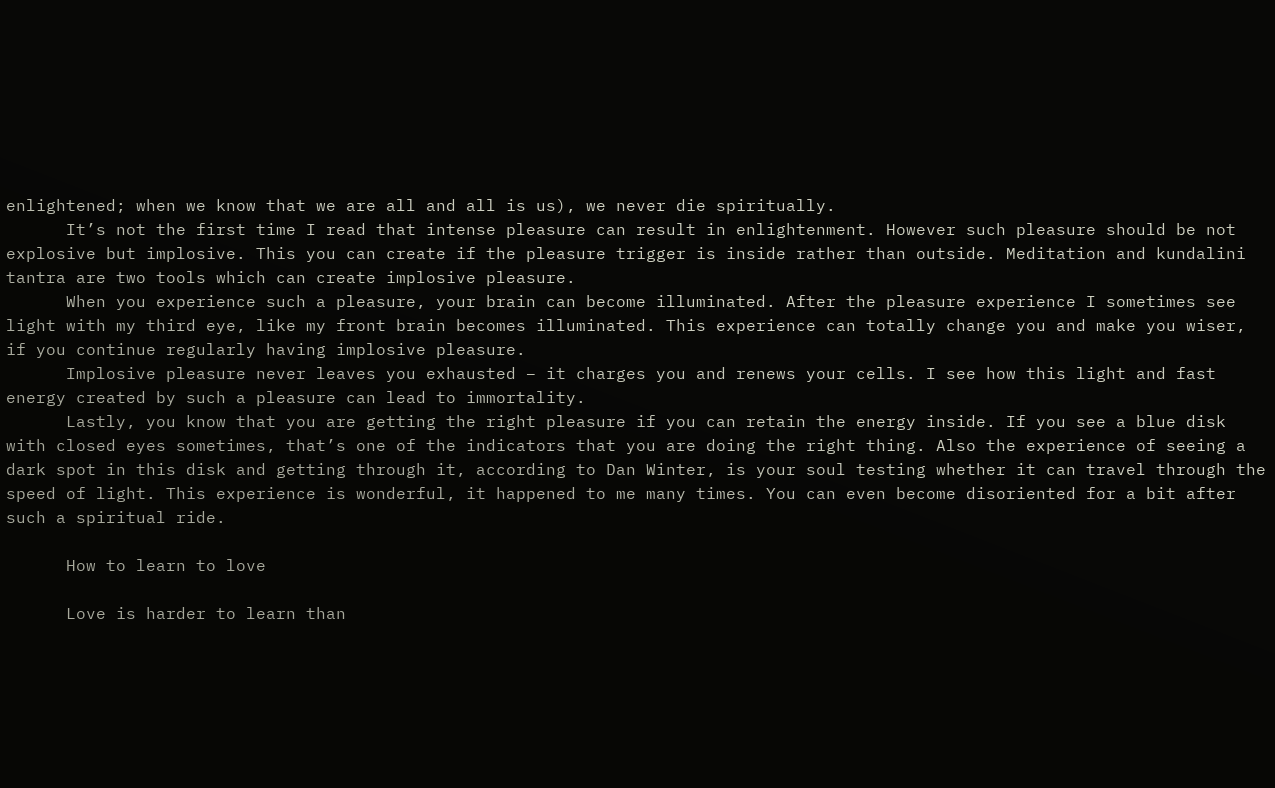enlightened; when we know that we are all and all is us), we never die spiritually.
      It’s not the first time I read that intense pleasure can result in enlightenment. However such pleasure should be not explosive but implosive. This you can create if the pleasure trigger is inside rather than outside. Meditation and kundalini tantra are two tools which can create implosive pleasure.
      When you experience such a pleasure, your brain can become illuminated. After the pleasure experience I sometimes see light with my third eye, like my front brain becomes illuminated. This experience can totally change you and make you wiser, if you continue regularly having implosive pleasure.
      Implosive pleasure never leaves you exhausted – it charges you and renews your cells. I see how this light and fast energy created by such a pleasure can lead to immortality.
      Lastly, you know that you are getting the right pleasure if you can retain the energy inside. If you see a blue disk with closed eyes sometimes, that’s one of the indicators that you are doing the right thing. Also the experience of seeing a dark spot in this disk and getting through it, according to Dan Winter, is your soul testing whether it can travel through the speed of light. This experience is wonderful, it happened to me many times. You can even become disoriented for a bit after such a spiritual ride.

      How to learn to love

      Love is harder to learn than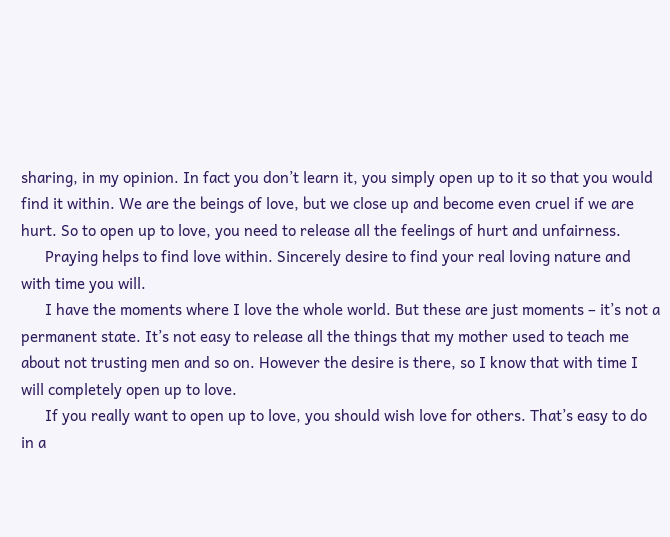sharing, in my opinion. In fact you don’t learn it, you simply open up to it so that you would find it within. We are the beings of love, but we close up and become even cruel if we are hurt. So to open up to love, you need to release all the feelings of hurt and unfairness.
      Praying helps to find love within. Sincerely desire to find your real loving nature and with time you will.
      I have the moments where I love the whole world. But these are just moments – it’s not a permanent state. It’s not easy to release all the things that my mother used to teach me about not trusting men and so on. However the desire is there, so I know that with time I will completely open up to love.
      If you really want to open up to love, you should wish love for others. That’s easy to do in a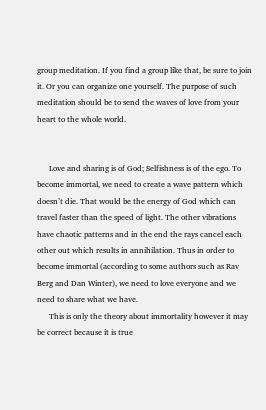group meditation. If you find a group like that, be sure to join it. Or you can organize one yourself. The purpose of such meditation should be to send the waves of love from your heart to the whole world.


      Love and sharing is of God; Selfishness is of the ego. To become immortal, we need to create a wave pattern which doesn’t die. That would be the energy of God which can travel faster than the speed of light. The other vibrations have chaotic patterns and in the end the rays cancel each other out which results in annihilation. Thus in order to become immortal (according to some authors such as Rav Berg and Dan Winter), we need to love everyone and we need to share what we have.
      This is only the theory about immortality however it may be correct because it is true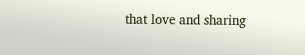that love and sharing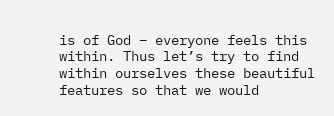is of God – everyone feels this within. Thus let’s try to find within ourselves these beautiful features so that we would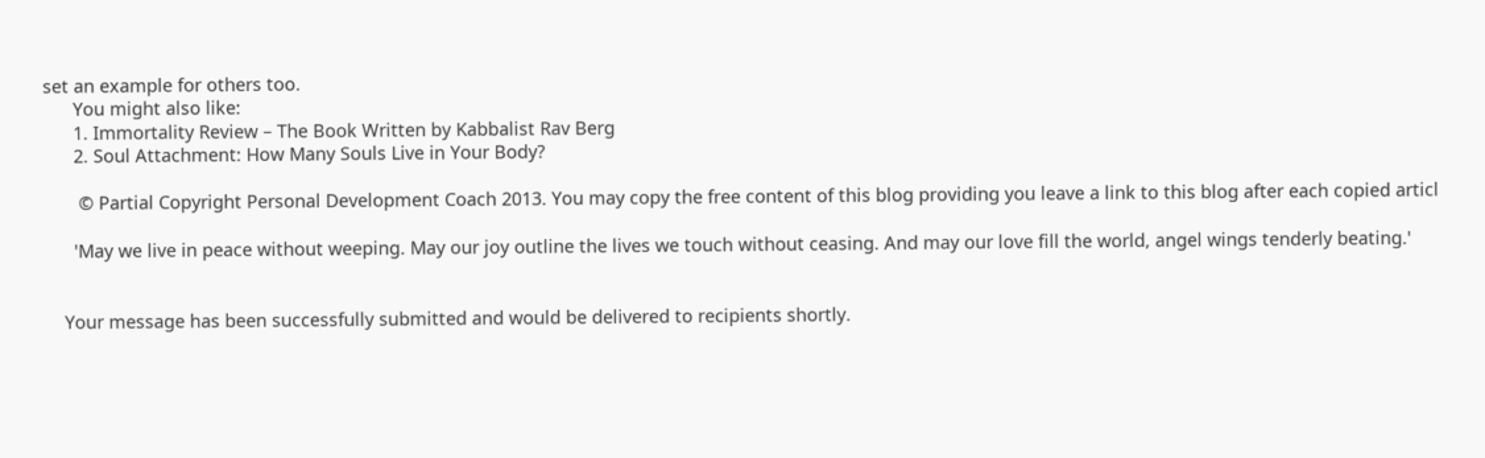set an example for others too.
      You might also like:
      1. Immortality Review – The Book Written by Kabbalist Rav Berg
      2. Soul Attachment: How Many Souls Live in Your Body?

       © Partial Copyright Personal Development Coach 2013. You may copy the free content of this blog providing you leave a link to this blog after each copied articl

      'May we live in peace without weeping. May our joy outline the lives we touch without ceasing. And may our love fill the world, angel wings tenderly beating.'


    Your message has been successfully submitted and would be delivered to recipients shortly.